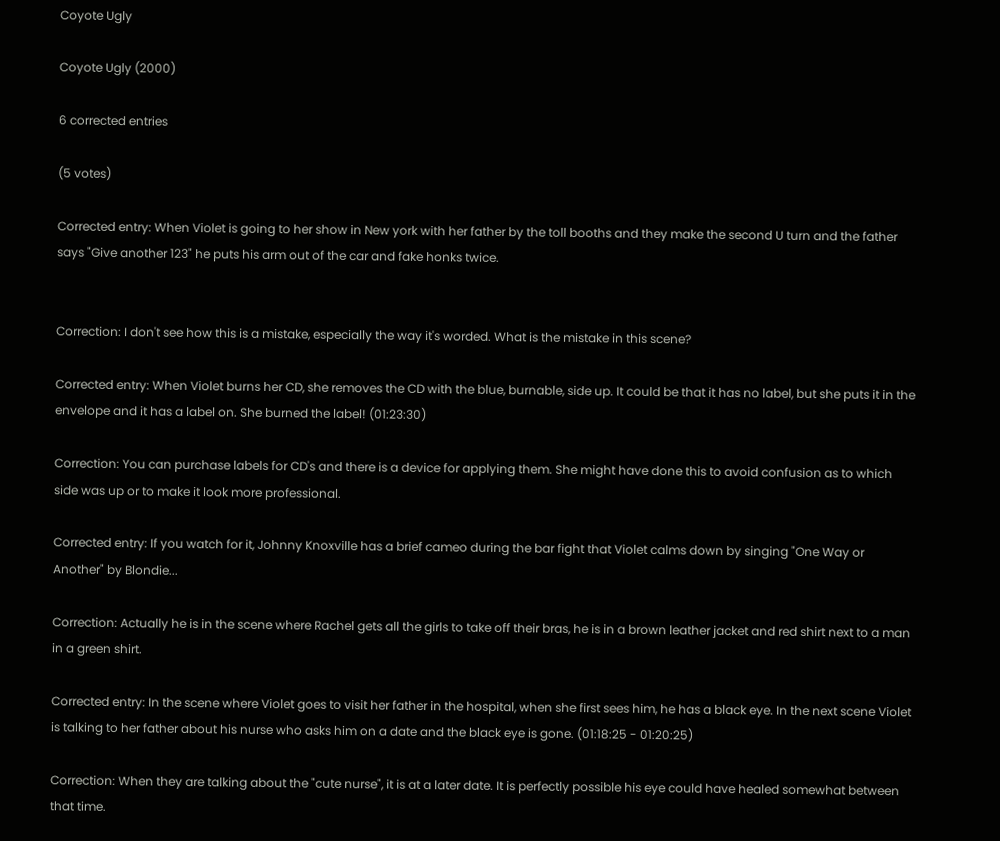Coyote Ugly

Coyote Ugly (2000)

6 corrected entries

(5 votes)

Corrected entry: When Violet is going to her show in New york with her father by the toll booths and they make the second U turn and the father says "Give another 123" he puts his arm out of the car and fake honks twice.


Correction: I don't see how this is a mistake, especially the way it's worded. What is the mistake in this scene?

Corrected entry: When Violet burns her CD, she removes the CD with the blue, burnable, side up. It could be that it has no label, but she puts it in the envelope and it has a label on. She burned the label! (01:23:30)

Correction: You can purchase labels for CD's and there is a device for applying them. She might have done this to avoid confusion as to which side was up or to make it look more professional.

Corrected entry: If you watch for it, Johnny Knoxville has a brief cameo during the bar fight that Violet calms down by singing "One Way or Another" by Blondie...

Correction: Actually he is in the scene where Rachel gets all the girls to take off their bras, he is in a brown leather jacket and red shirt next to a man in a green shirt.

Corrected entry: In the scene where Violet goes to visit her father in the hospital, when she first sees him, he has a black eye. In the next scene Violet is talking to her father about his nurse who asks him on a date and the black eye is gone. (01:18:25 - 01:20:25)

Correction: When they are talking about the "cute nurse", it is at a later date. It is perfectly possible his eye could have healed somewhat between that time.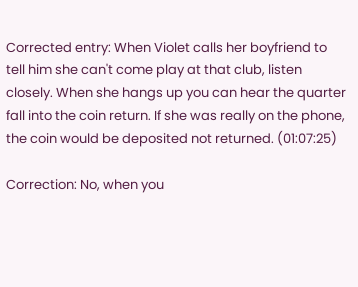Corrected entry: When Violet calls her boyfriend to tell him she can't come play at that club, listen closely. When she hangs up you can hear the quarter fall into the coin return. If she was really on the phone, the coin would be deposited not returned. (01:07:25)

Correction: No, when you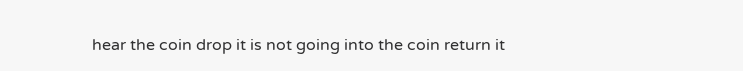hear the coin drop it is not going into the coin return it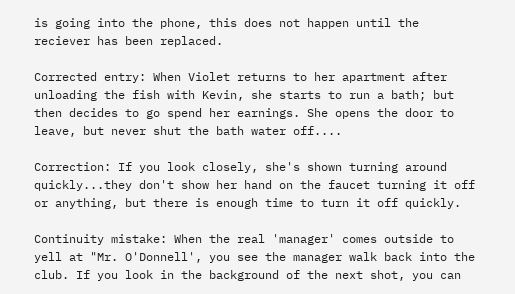is going into the phone, this does not happen until the reciever has been replaced.

Corrected entry: When Violet returns to her apartment after unloading the fish with Kevin, she starts to run a bath; but then decides to go spend her earnings. She opens the door to leave, but never shut the bath water off....

Correction: If you look closely, she's shown turning around quickly...they don't show her hand on the faucet turning it off or anything, but there is enough time to turn it off quickly.

Continuity mistake: When the real 'manager' comes outside to yell at "Mr. O'Donnell', you see the manager walk back into the club. If you look in the background of the next shot, you can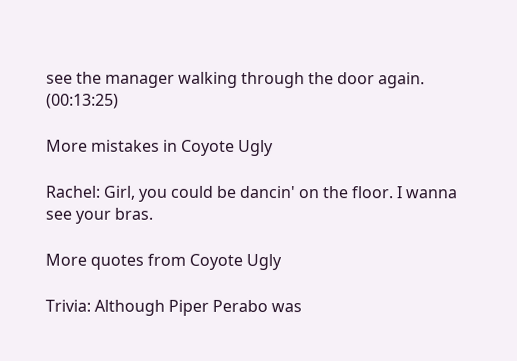see the manager walking through the door again. (00:13:25)

More mistakes in Coyote Ugly

Rachel: Girl, you could be dancin' on the floor. I wanna see your bras.

More quotes from Coyote Ugly

Trivia: Although Piper Perabo was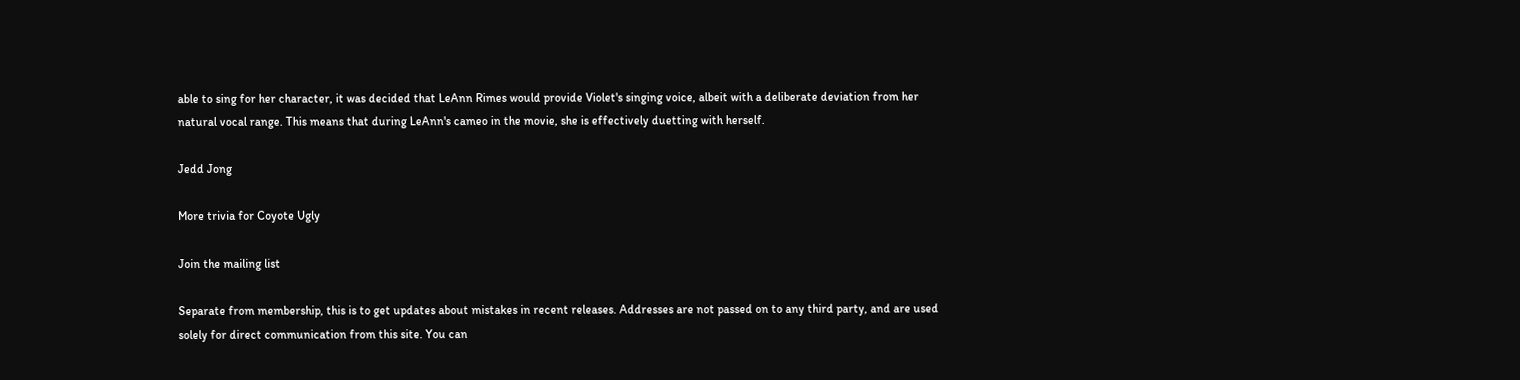able to sing for her character, it was decided that LeAnn Rimes would provide Violet's singing voice, albeit with a deliberate deviation from her natural vocal range. This means that during LeAnn's cameo in the movie, she is effectively duetting with herself.

Jedd Jong

More trivia for Coyote Ugly

Join the mailing list

Separate from membership, this is to get updates about mistakes in recent releases. Addresses are not passed on to any third party, and are used solely for direct communication from this site. You can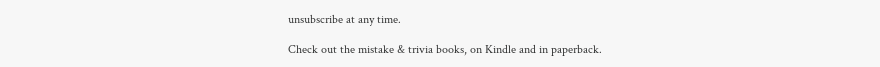unsubscribe at any time.

Check out the mistake & trivia books, on Kindle and in paperback.